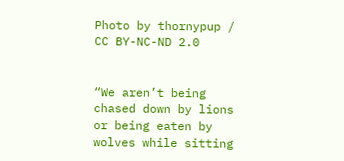Photo by thornypup / CC BY-NC-ND 2.0


“We aren’t being chased down by lions or being eaten by wolves while sitting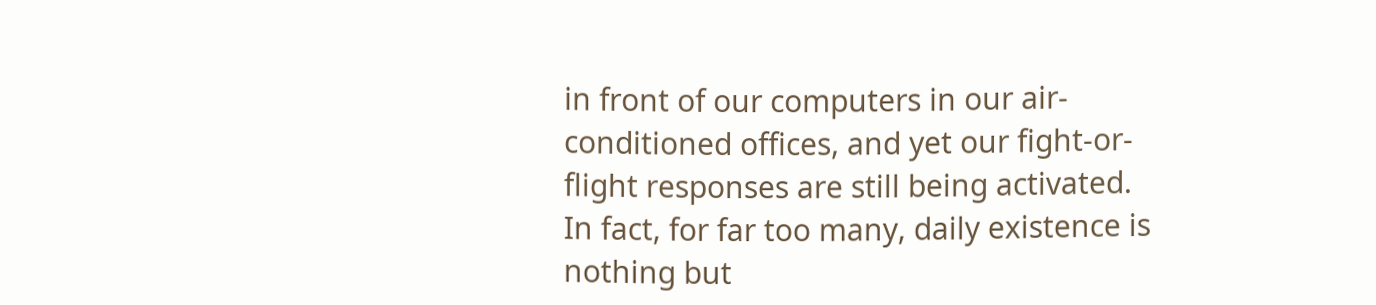in front of our computers in our air-conditioned offices, and yet our fight-or-flight responses are still being activated. In fact, for far too many, daily existence is nothing but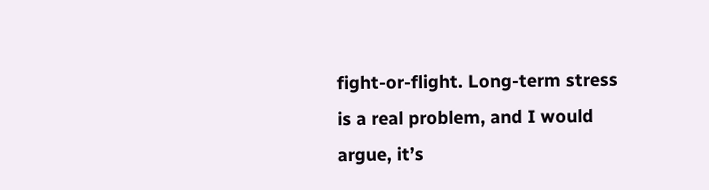fight-or-flight. Long-term stress is a real problem, and I would argue, it’s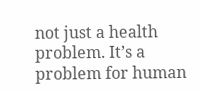not just a health problem. It’s a problem for human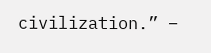civilization.” –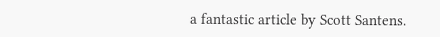a fantastic article by Scott Santens.